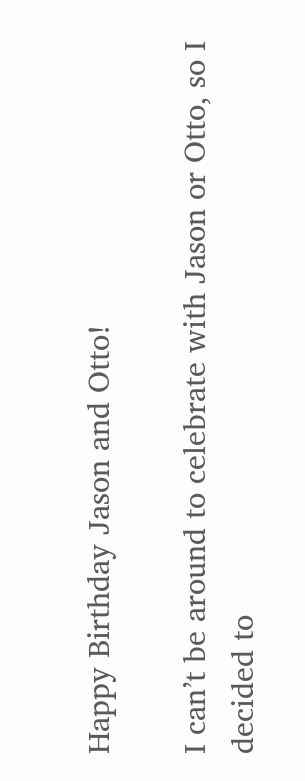Happy Birthday Jason and Otto!

I can’t be around to celebrate with Jason or Otto, so I decided to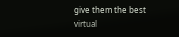give them the best virtual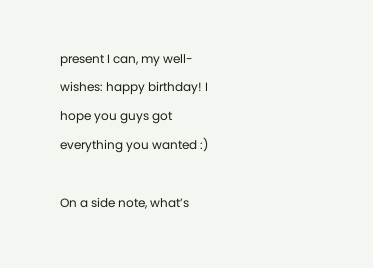present I can, my well-wishes: happy birthday! I hope you guys got everything you wanted :)

On a side note, what’s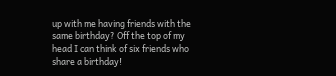up with me having friends with the same birthday? Off the top of my head I can think of six friends who share a birthday!